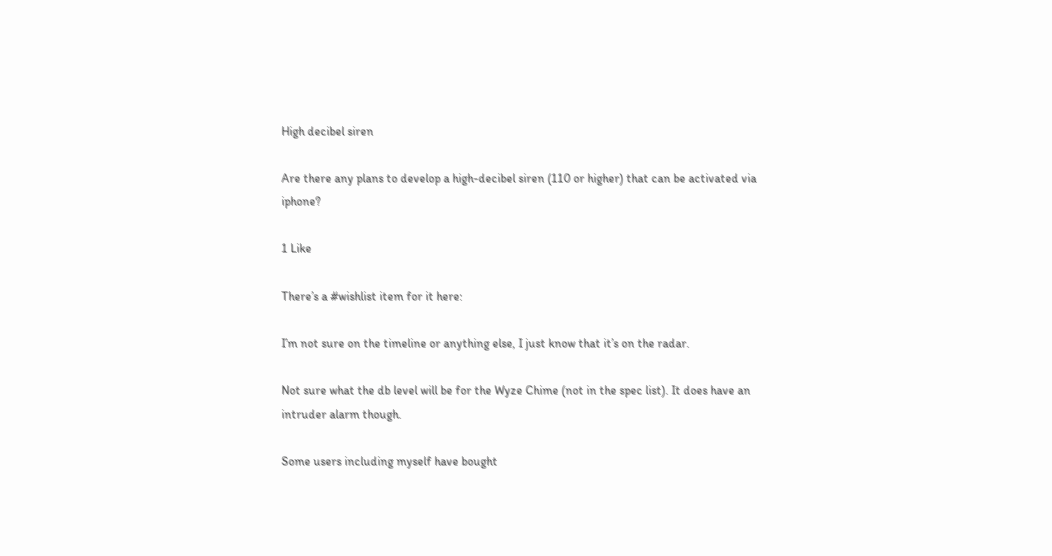High decibel siren

Are there any plans to develop a high-decibel siren (110 or higher) that can be activated via iphone?

1 Like

There’s a #wishlist item for it here:

I’m not sure on the timeline or anything else, I just know that it’s on the radar.

Not sure what the db level will be for the Wyze Chime (not in the spec list). It does have an intruder alarm though.

Some users including myself have bought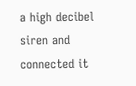a high decibel siren and connected it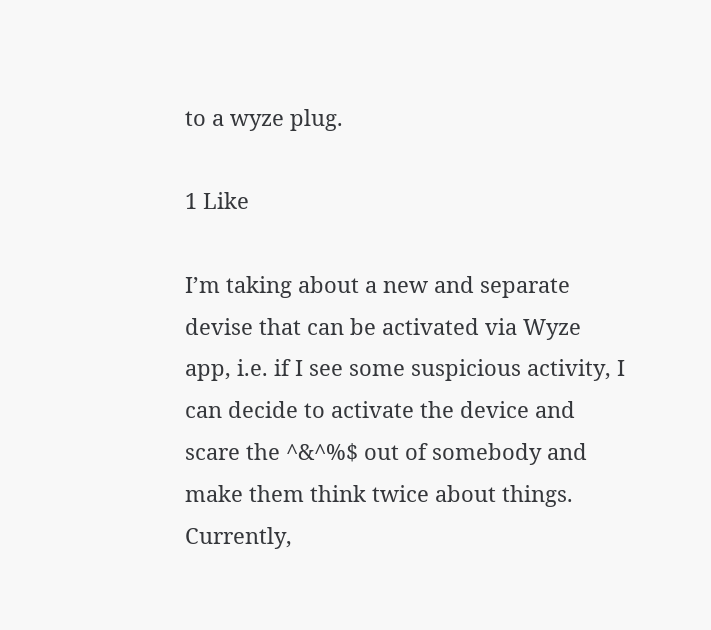to a wyze plug.

1 Like

I’m taking about a new and separate devise that can be activated via Wyze app, i.e. if I see some suspicious activity, I can decide to activate the device and scare the ^&^%$ out of somebody and make them think twice about things. Currently,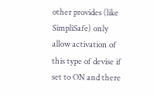other provides (like SimpliSafe) only allow activation of this type of devise if set to ON and there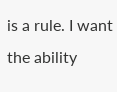is a rule. I want the ability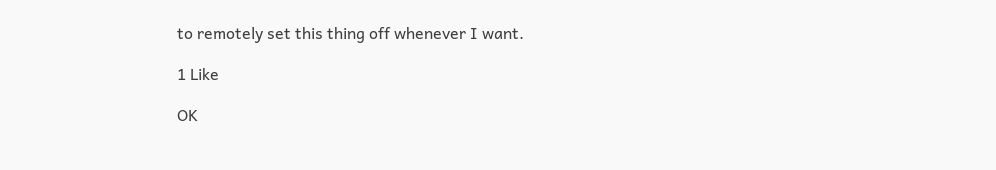to remotely set this thing off whenever I want.

1 Like

OK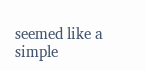seemed like a simple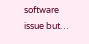software issue but…